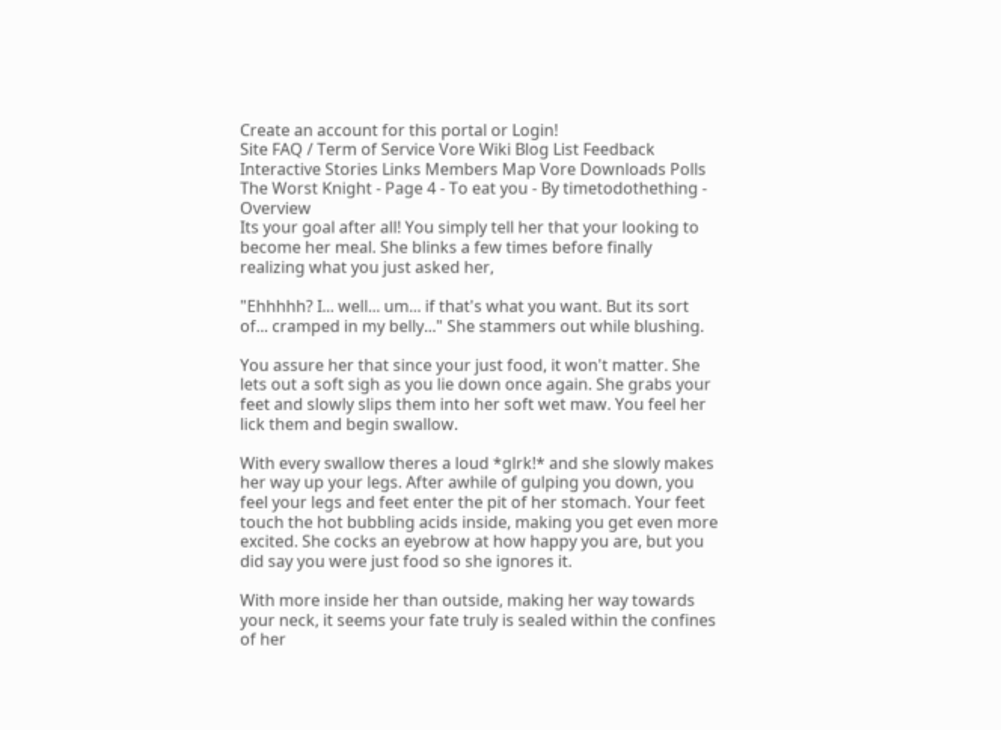Create an account for this portal or Login!
Site FAQ / Term of Service Vore Wiki Blog List Feedback Interactive Stories Links Members Map Vore Downloads Polls
The Worst Knight - Page 4 - To eat you - By timetodothething - Overview
Its your goal after all! You simply tell her that your looking to become her meal. She blinks a few times before finally realizing what you just asked her,

"Ehhhhh? I... well... um... if that's what you want. But its sort of... cramped in my belly..." She stammers out while blushing.

You assure her that since your just food, it won't matter. She lets out a soft sigh as you lie down once again. She grabs your feet and slowly slips them into her soft wet maw. You feel her lick them and begin swallow.

With every swallow theres a loud *glrk!* and she slowly makes her way up your legs. After awhile of gulping you down, you feel your legs and feet enter the pit of her stomach. Your feet touch the hot bubbling acids inside, making you get even more excited. She cocks an eyebrow at how happy you are, but you did say you were just food so she ignores it.

With more inside her than outside, making her way towards your neck, it seems your fate truly is sealed within the confines of her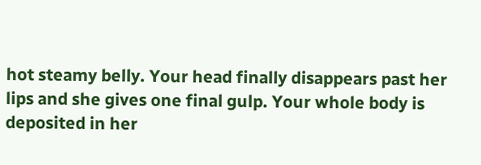hot steamy belly. Your head finally disappears past her lips and she gives one final gulp. Your whole body is deposited in her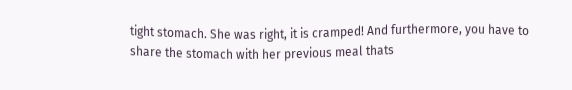tight stomach. She was right, it is cramped! And furthermore, you have to share the stomach with her previous meal thats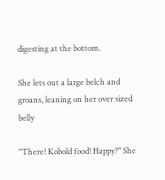digesting at the bottom.

She lets out a large belch and groans, leaning on her over sized belly

"There! Kobold food! Happy?" She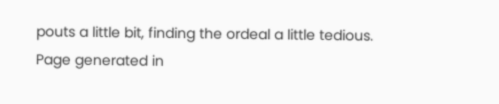pouts a little bit, finding the ordeal a little tedious.
Page generated in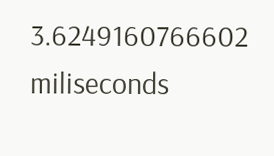3.6249160766602 miliseconds